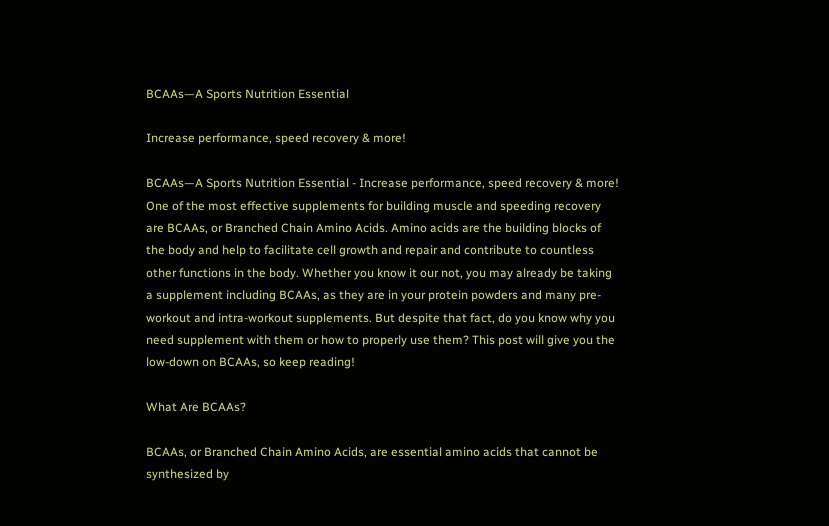BCAAs—A Sports Nutrition Essential

Increase performance, speed recovery & more!

BCAAs—A Sports Nutrition Essential - Increase performance, speed recovery & more!
One of the most effective supplements for building muscle and speeding recovery are BCAAs, or Branched Chain Amino Acids. Amino acids are the building blocks of the body and help to facilitate cell growth and repair and contribute to countless other functions in the body. Whether you know it our not, you may already be taking a supplement including BCAAs, as they are in your protein powders and many pre-workout and intra-workout supplements. But despite that fact, do you know why you need supplement with them or how to properly use them? This post will give you the low-down on BCAAs, so keep reading!

What Are BCAAs?

BCAAs, or Branched Chain Amino Acids, are essential amino acids that cannot be synthesized by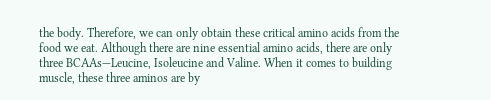the body. Therefore, we can only obtain these critical amino acids from the food we eat. Although there are nine essential amino acids, there are only three BCAAs—Leucine, Isoleucine and Valine. When it comes to building muscle, these three aminos are by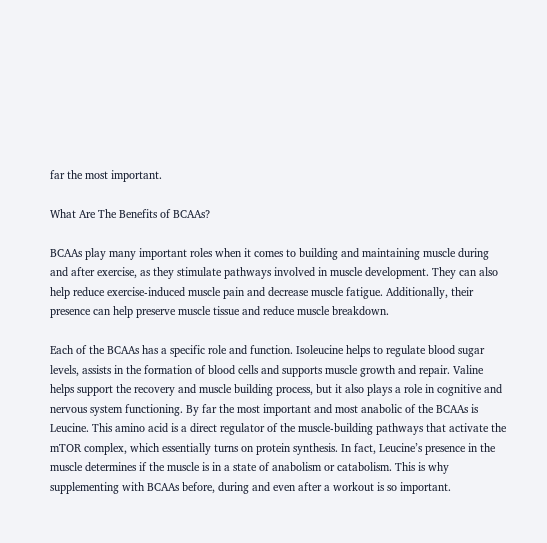far the most important.

What Are The Benefits of BCAAs?

BCAAs play many important roles when it comes to building and maintaining muscle during and after exercise, as they stimulate pathways involved in muscle development. They can also help reduce exercise-induced muscle pain and decrease muscle fatigue. Additionally, their presence can help preserve muscle tissue and reduce muscle breakdown.

Each of the BCAAs has a specific role and function. Isoleucine helps to regulate blood sugar levels, assists in the formation of blood cells and supports muscle growth and repair. Valine helps support the recovery and muscle building process, but it also plays a role in cognitive and nervous system functioning. By far the most important and most anabolic of the BCAAs is Leucine. This amino acid is a direct regulator of the muscle-building pathways that activate the mTOR complex, which essentially turns on protein synthesis. In fact, Leucine’s presence in the muscle determines if the muscle is in a state of anabolism or catabolism. This is why supplementing with BCAAs before, during and even after a workout is so important.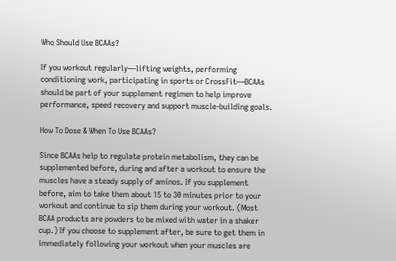Who Should Use BCAAs?

If you workout regularly—lifting weights, performing conditioning work, participating in sports or CrossFit—BCAAs should be part of your supplement regimen to help improve performance, speed recovery and support muscle-building goals.

How To Dose & When To Use BCAAs?

Since BCAAs help to regulate protein metabolism, they can be supplemented before, during and after a workout to ensure the muscles have a steady supply of aminos. If you supplement before, aim to take them about 15 to 30 minutes prior to your workout and continue to sip them during your workout. (Most BCAA products are powders to be mixed with water in a shaker cup.) If you choose to supplement after, be sure to get them in immediately following your workout when your muscles are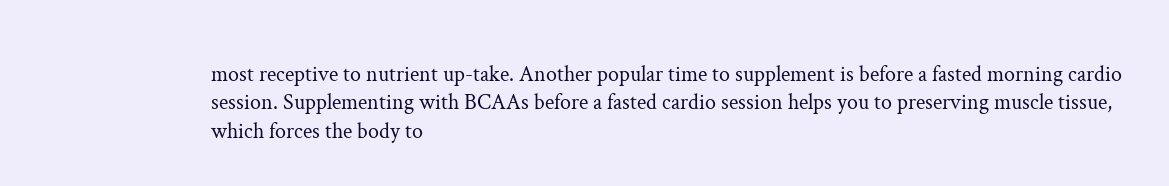most receptive to nutrient up-take. Another popular time to supplement is before a fasted morning cardio session. Supplementing with BCAAs before a fasted cardio session helps you to preserving muscle tissue, which forces the body to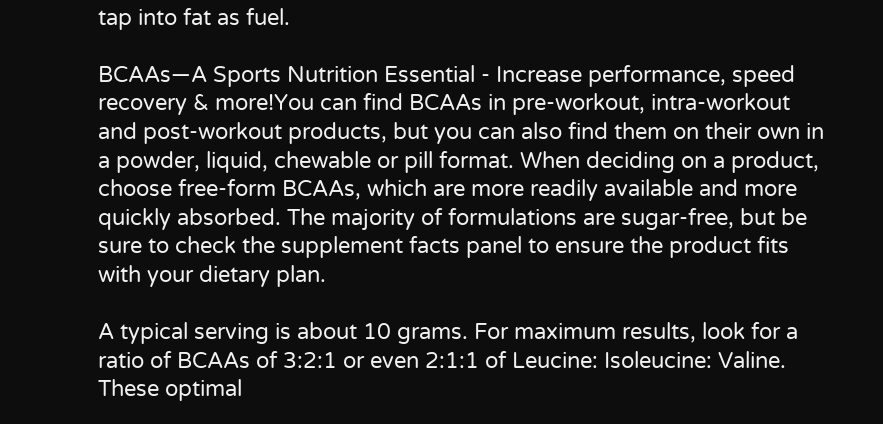tap into fat as fuel.

BCAAs—A Sports Nutrition Essential - Increase performance, speed recovery & more!You can find BCAAs in pre-workout, intra-workout and post-workout products, but you can also find them on their own in a powder, liquid, chewable or pill format. When deciding on a product, choose free-form BCAAs, which are more readily available and more quickly absorbed. The majority of formulations are sugar-free, but be sure to check the supplement facts panel to ensure the product fits with your dietary plan.

A typical serving is about 10 grams. For maximum results, look for a ratio of BCAAs of 3:2:1 or even 2:1:1 of Leucine: Isoleucine: Valine. These optimal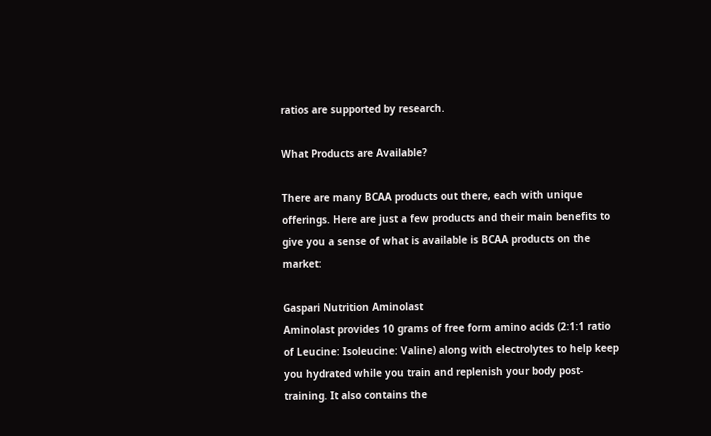ratios are supported by research.

What Products are Available?

There are many BCAA products out there, each with unique offerings. Here are just a few products and their main benefits to give you a sense of what is available is BCAA products on the market:

Gaspari Nutrition Aminolast
Aminolast provides 10 grams of free form amino acids (2:1:1 ratio of Leucine: Isoleucine: Valine) along with electrolytes to help keep you hydrated while you train and replenish your body post-training. It also contains the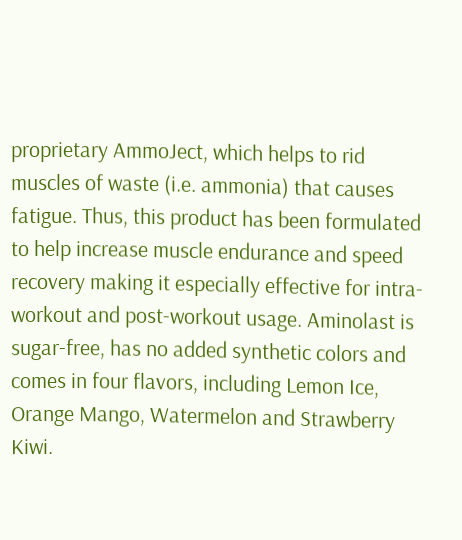proprietary AmmoJect, which helps to rid muscles of waste (i.e. ammonia) that causes fatigue. Thus, this product has been formulated to help increase muscle endurance and speed recovery making it especially effective for intra-workout and post-workout usage. Aminolast is sugar-free, has no added synthetic colors and comes in four flavors, including Lemon Ice, Orange Mango, Watermelon and Strawberry Kiwi.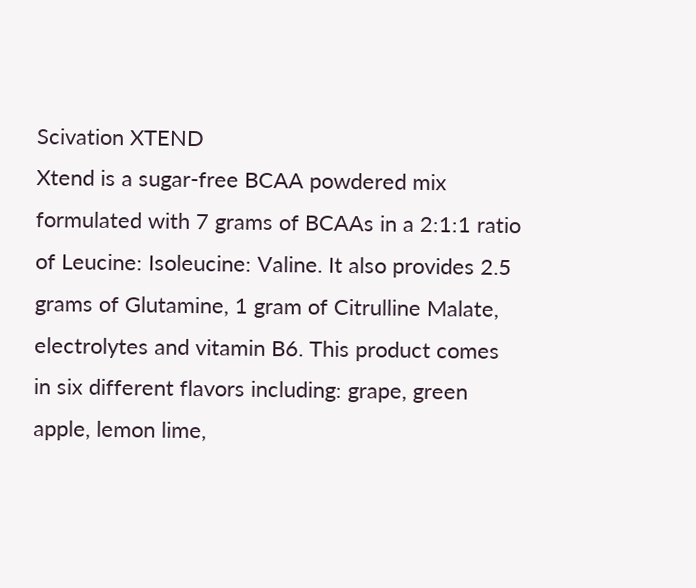Scivation XTEND
Xtend is a sugar-free BCAA powdered mix formulated with 7 grams of BCAAs in a 2:1:1 ratio of Leucine: Isoleucine: Valine. It also provides 2.5 grams of Glutamine, 1 gram of Citrulline Malate, electrolytes and vitamin B6. This product comes in six different flavors including: grape, green apple, lemon lime,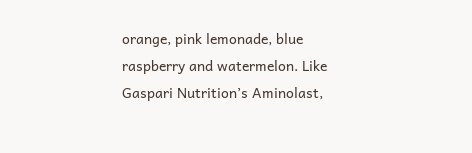orange, pink lemonade, blue raspberry and watermelon. Like Gaspari Nutrition’s Aminolast,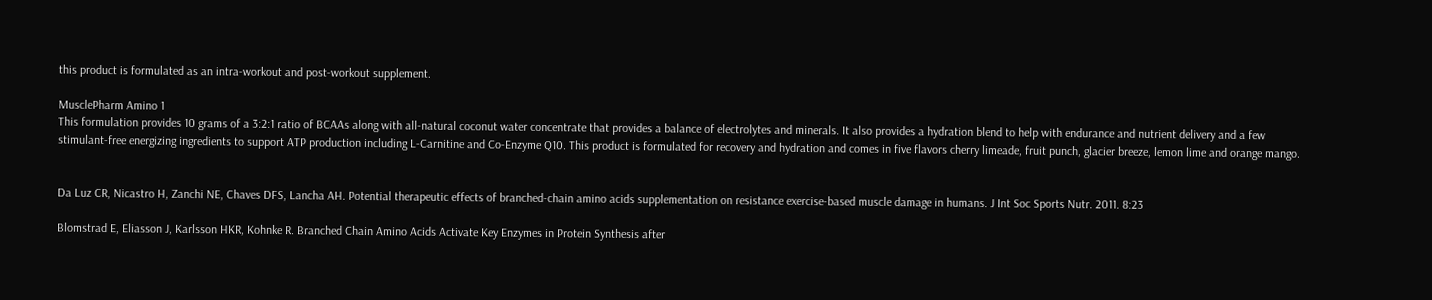this product is formulated as an intra-workout and post-workout supplement.

MusclePharm Amino 1
This formulation provides 10 grams of a 3:2:1 ratio of BCAAs along with all-natural coconut water concentrate that provides a balance of electrolytes and minerals. It also provides a hydration blend to help with endurance and nutrient delivery and a few stimulant-free energizing ingredients to support ATP production including L-Carnitine and Co-Enzyme Q10. This product is formulated for recovery and hydration and comes in five flavors cherry limeade, fruit punch, glacier breeze, lemon lime and orange mango.


Da Luz CR, Nicastro H, Zanchi NE, Chaves DFS, Lancha AH. Potential therapeutic effects of branched-chain amino acids supplementation on resistance exercise-based muscle damage in humans. J Int Soc Sports Nutr. 2011. 8:23

Blomstrad E, Eliasson J, Karlsson HKR, Kohnke R. Branched Chain Amino Acids Activate Key Enzymes in Protein Synthesis after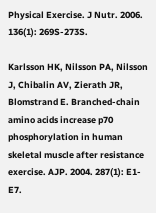Physical Exercise. J Nutr. 2006. 136(1): 269S-273S.

Karlsson HK, Nilsson PA, Nilsson J, Chibalin AV, Zierath JR, Blomstrand E. Branched-chain amino acids increase p70 phosphorylation in human skeletal muscle after resistance exercise. AJP. 2004. 287(1): E1-E7.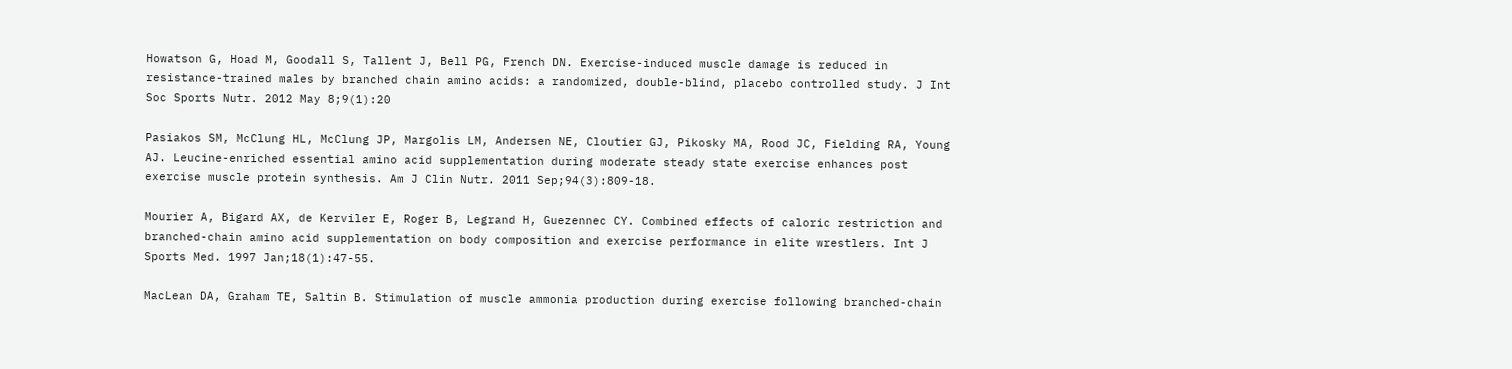Howatson G, Hoad M, Goodall S, Tallent J, Bell PG, French DN. Exercise-induced muscle damage is reduced in resistance-trained males by branched chain amino acids: a randomized, double-blind, placebo controlled study. J Int Soc Sports Nutr. 2012 May 8;9(1):20

Pasiakos SM, McClung HL, McClung JP, Margolis LM, Andersen NE, Cloutier GJ, Pikosky MA, Rood JC, Fielding RA, Young AJ. Leucine-enriched essential amino acid supplementation during moderate steady state exercise enhances post exercise muscle protein synthesis. Am J Clin Nutr. 2011 Sep;94(3):809-18.

Mourier A, Bigard AX, de Kerviler E, Roger B, Legrand H, Guezennec CY. Combined effects of caloric restriction and branched-chain amino acid supplementation on body composition and exercise performance in elite wrestlers. Int J Sports Med. 1997 Jan;18(1):47-55.

MacLean DA, Graham TE, Saltin B. Stimulation of muscle ammonia production during exercise following branched-chain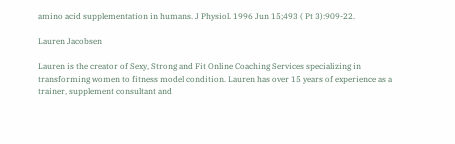amino acid supplementation in humans. J Physiol. 1996 Jun 15;493 ( Pt 3):909-22.

Lauren Jacobsen

Lauren is the creator of Sexy, Strong and Fit Online Coaching Services specializing in transforming women to fitness model condition. Lauren has over 15 years of experience as a trainer, supplement consultant and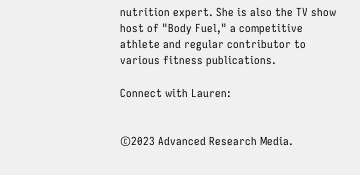nutrition expert. She is also the TV show host of "Body Fuel," a competitive athlete and regular contributor to various fitness publications.

Connect with Lauren:


©2023 Advanced Research Media.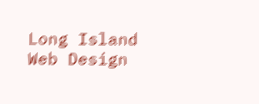Long Island Web Design